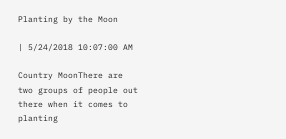Planting by the Moon

| 5/24/2018 10:07:00 AM

Country MoonThere are two groups of people out there when it comes to planting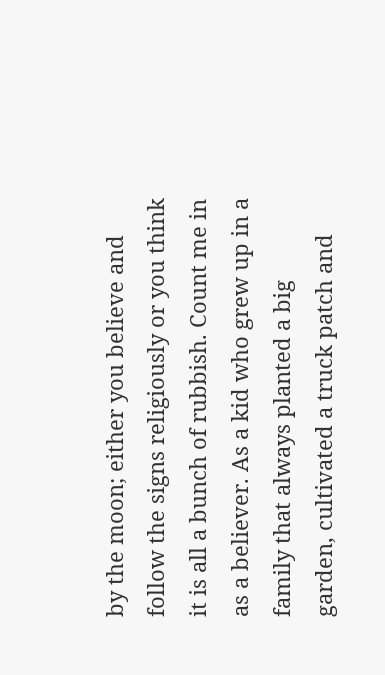by the moon; either you believe and follow the signs religiously or you think it is all a bunch of rubbish. Count me in as a believer. As a kid who grew up in a family that always planted a big garden, cultivated a truck patch and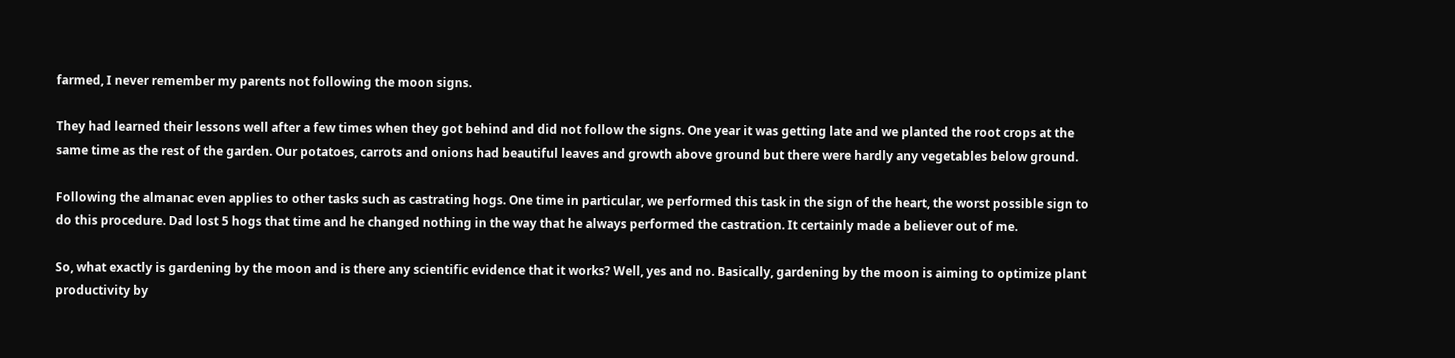farmed, I never remember my parents not following the moon signs.

They had learned their lessons well after a few times when they got behind and did not follow the signs. One year it was getting late and we planted the root crops at the same time as the rest of the garden. Our potatoes, carrots and onions had beautiful leaves and growth above ground but there were hardly any vegetables below ground.

Following the almanac even applies to other tasks such as castrating hogs. One time in particular, we performed this task in the sign of the heart, the worst possible sign to do this procedure. Dad lost 5 hogs that time and he changed nothing in the way that he always performed the castration. It certainly made a believer out of me.

So, what exactly is gardening by the moon and is there any scientific evidence that it works? Well, yes and no. Basically, gardening by the moon is aiming to optimize plant productivity by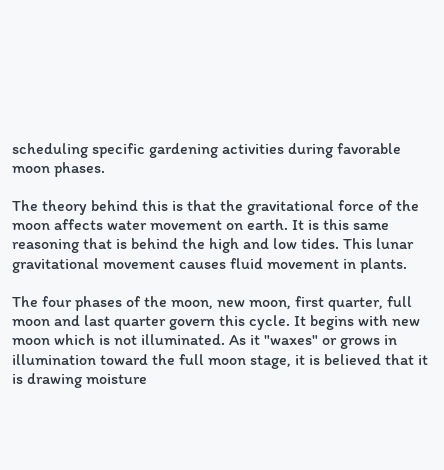scheduling specific gardening activities during favorable moon phases.

The theory behind this is that the gravitational force of the moon affects water movement on earth. It is this same reasoning that is behind the high and low tides. This lunar gravitational movement causes fluid movement in plants.

The four phases of the moon, new moon, first quarter, full moon and last quarter govern this cycle. It begins with new moon which is not illuminated. As it "waxes" or grows in illumination toward the full moon stage, it is believed that it is drawing moisture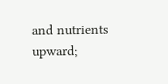and nutrients upward;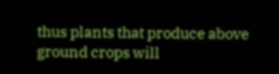thus plants that produce above ground crops will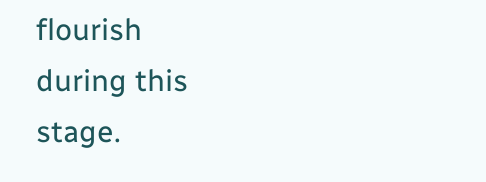flourish during this stage.